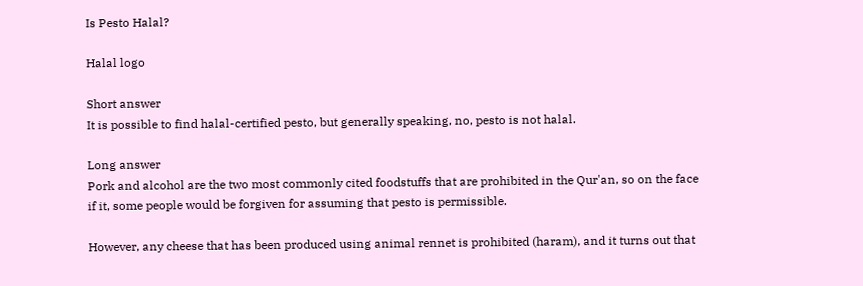Is Pesto Halal?

Halal logo

Short answer
It is possible to find halal-certified pesto, but generally speaking, no, pesto is not halal.

Long answer
Pork and alcohol are the two most commonly cited foodstuffs that are prohibited in the Qur'an, so on the face if it, some people would be forgiven for assuming that pesto is permissible.

However, any cheese that has been produced using animal rennet is prohibited (haram), and it turns out that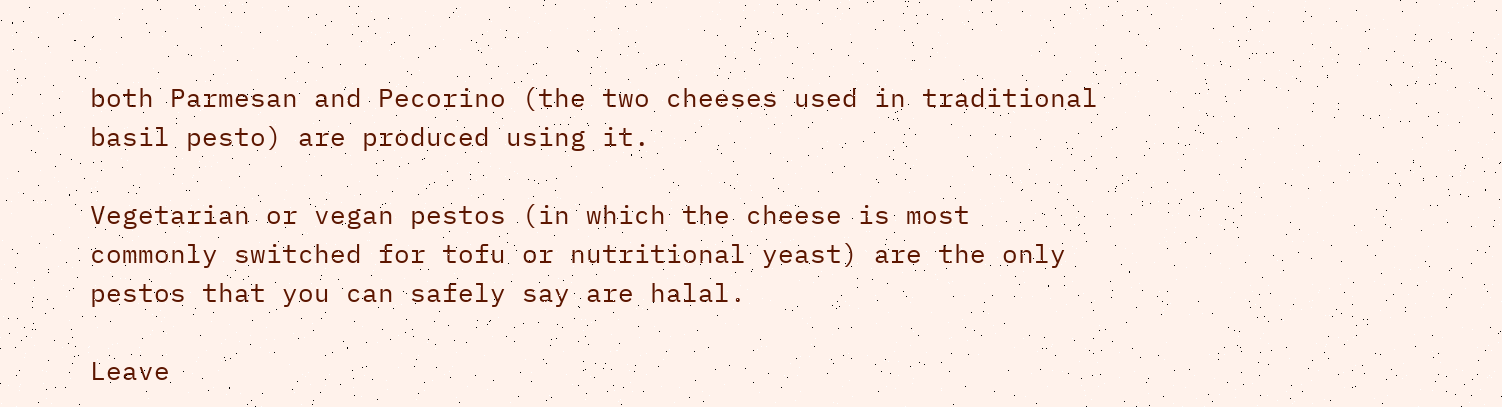both Parmesan and Pecorino (the two cheeses used in traditional basil pesto) are produced using it.

Vegetarian or vegan pestos (in which the cheese is most commonly switched for tofu or nutritional yeast) are the only pestos that you can safely say are halal.

Leave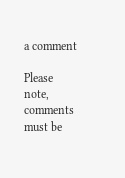a comment

Please note, comments must be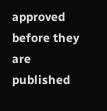approved before they are published